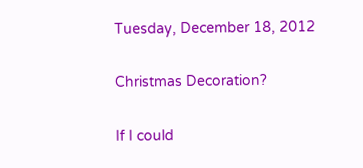Tuesday, December 18, 2012

Christmas Decoration?

If I could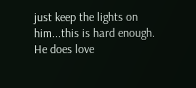just keep the lights on him...this is hard enough. He does love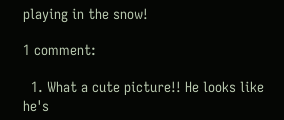playing in the snow!

1 comment:

  1. What a cute picture!! He looks like he's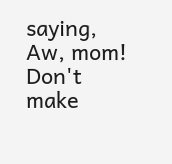saying, Aw, mom! Don't make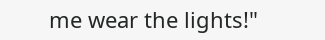me wear the lights!"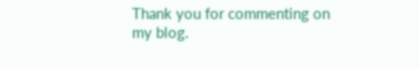Thank you for commenting on my blog.